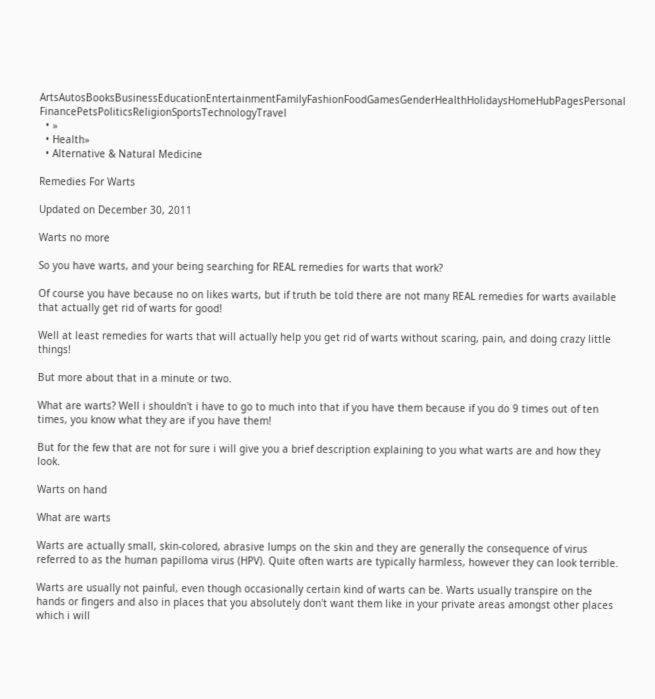ArtsAutosBooksBusinessEducationEntertainmentFamilyFashionFoodGamesGenderHealthHolidaysHomeHubPagesPersonal FinancePetsPoliticsReligionSportsTechnologyTravel
  • »
  • Health»
  • Alternative & Natural Medicine

Remedies For Warts

Updated on December 30, 2011

Warts no more

So you have warts, and your being searching for REAL remedies for warts that work?

Of course you have because no on likes warts, but if truth be told there are not many REAL remedies for warts available that actually get rid of warts for good!

Well at least remedies for warts that will actually help you get rid of warts without scaring, pain, and doing crazy little things!

But more about that in a minute or two.

What are warts? Well i shouldn't i have to go to much into that if you have them because if you do 9 times out of ten times, you know what they are if you have them!

But for the few that are not for sure i will give you a brief description explaining to you what warts are and how they look.

Warts on hand

What are warts

Warts are actually small, skin-colored, abrasive lumps on the skin and they are generally the consequence of virus referred to as the human papilloma virus (HPV). Quite often warts are typically harmless, however they can look terrible.

Warts are usually not painful, even though occasionally certain kind of warts can be. Warts usually transpire on the hands or fingers and also in places that you absolutely don't want them like in your private areas amongst other places which i will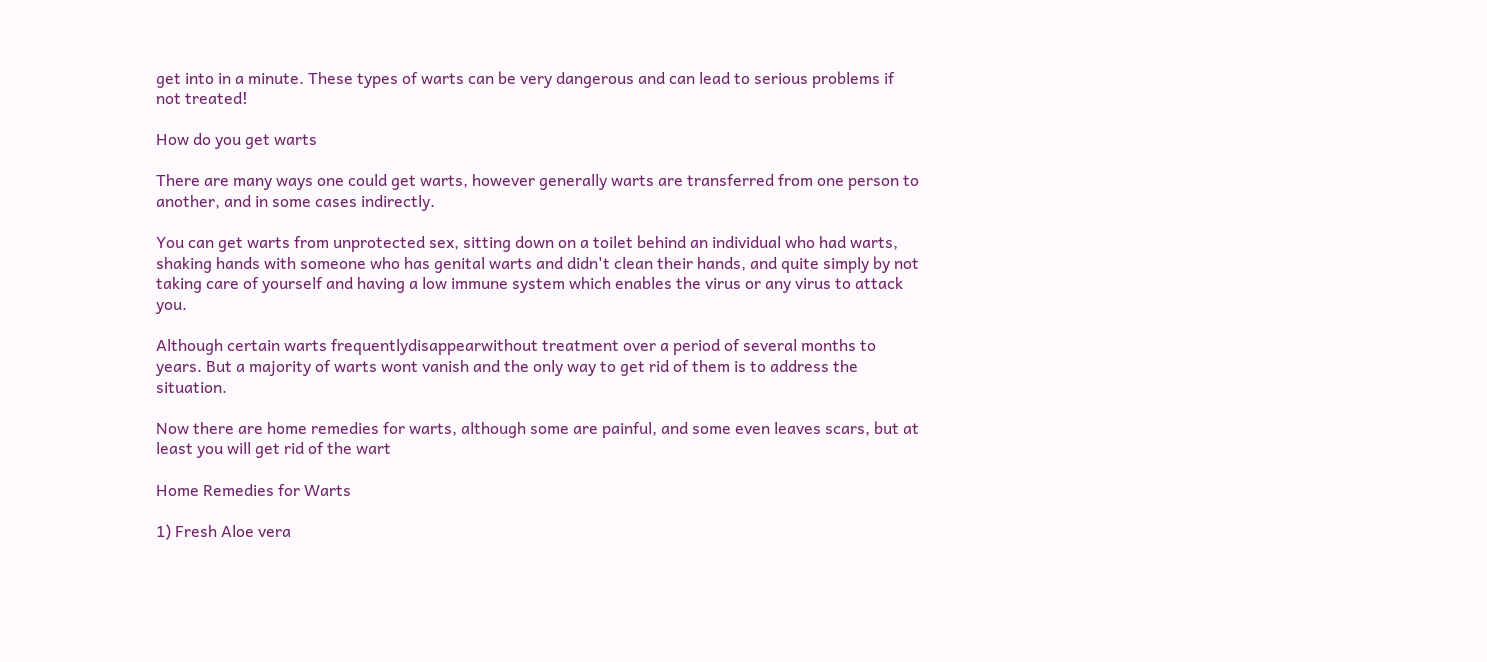get into in a minute. These types of warts can be very dangerous and can lead to serious problems if not treated!

How do you get warts

There are many ways one could get warts, however generally warts are transferred from one person to another, and in some cases indirectly.

You can get warts from unprotected sex, sitting down on a toilet behind an individual who had warts, shaking hands with someone who has genital warts and didn't clean their hands, and quite simply by not taking care of yourself and having a low immune system which enables the virus or any virus to attack you.

Although certain warts frequentlydisappearwithout treatment over a period of several months to years. But a majority of warts wont vanish and the only way to get rid of them is to address the situation.

Now there are home remedies for warts, although some are painful, and some even leaves scars, but at least you will get rid of the wart

Home Remedies for Warts

1) Fresh Aloe vera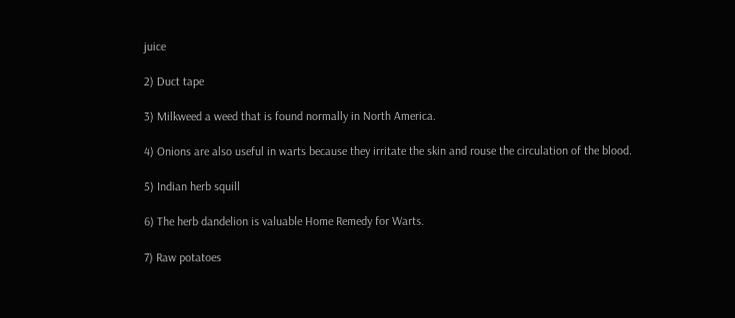juice

2) Duct tape

3) Milkweed a weed that is found normally in North America.

4) Onions are also useful in warts because they irritate the skin and rouse the circulation of the blood.

5) Indian herb squill

6) The herb dandelion is valuable Home Remedy for Warts.

7) Raw potatoes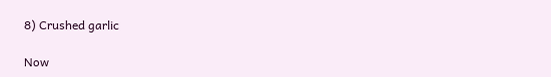8) Crushed garlic

Now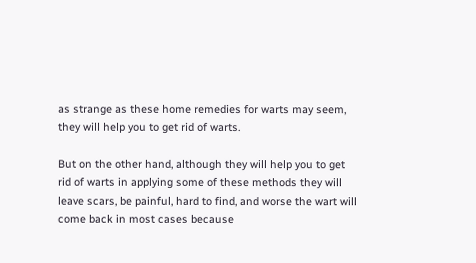as strange as these home remedies for warts may seem, they will help you to get rid of warts.

But on the other hand, although they will help you to get rid of warts in applying some of these methods they will leave scars, be painful, hard to find, and worse the wart will come back in most cases because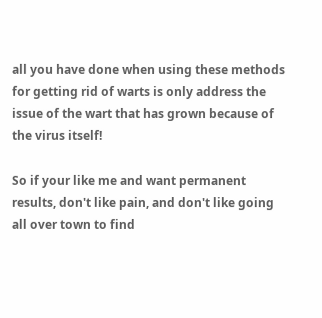all you have done when using these methods for getting rid of warts is only address the issue of the wart that has grown because of the virus itself!

So if your like me and want permanent results, don't like pain, and don't like going all over town to find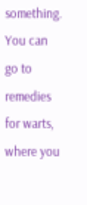something. You can go to remedies for warts, where you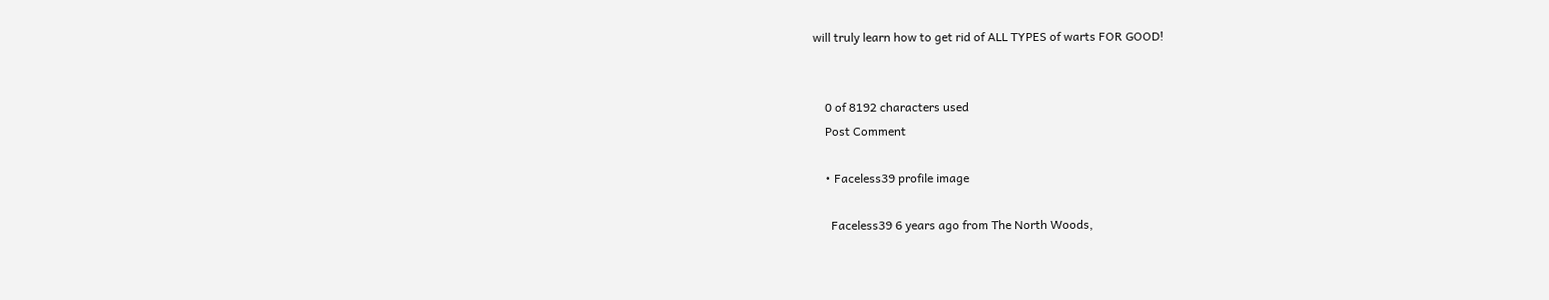will truly learn how to get rid of ALL TYPES of warts FOR GOOD!


    0 of 8192 characters used
    Post Comment

    • Faceless39 profile image

      Faceless39 6 years ago from The North Woods,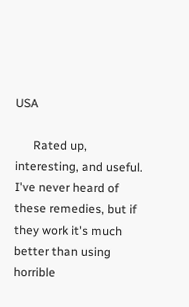USA

      Rated up, interesting, and useful. I've never heard of these remedies, but if they work it's much better than using horrible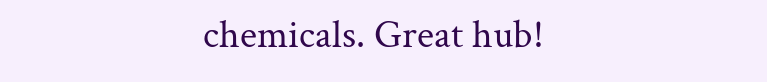chemicals. Great hub!